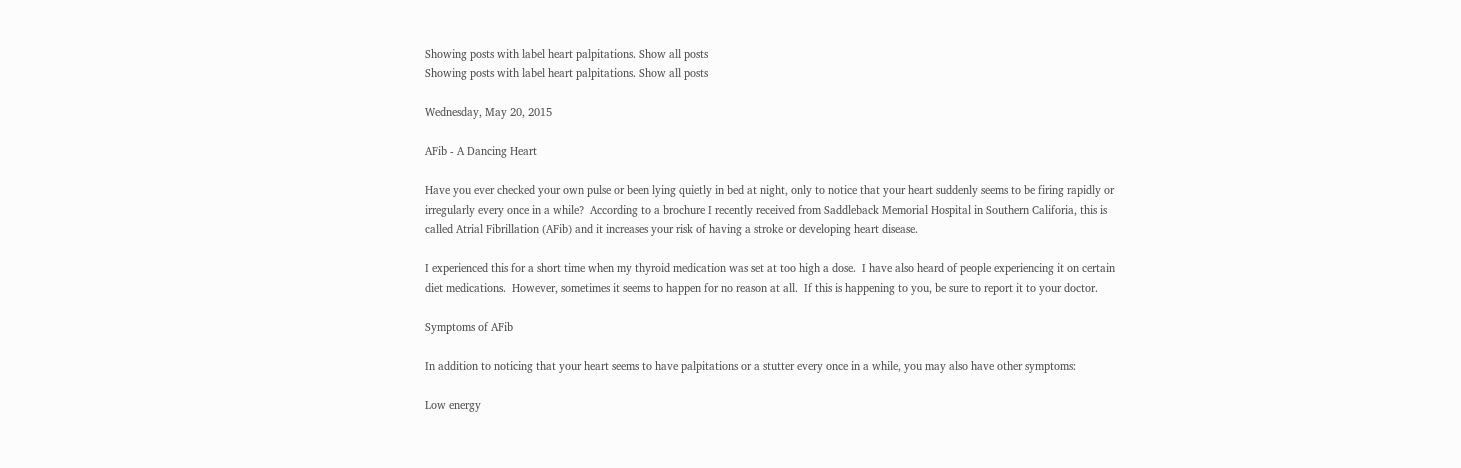Showing posts with label heart palpitations. Show all posts
Showing posts with label heart palpitations. Show all posts

Wednesday, May 20, 2015

AFib - A Dancing Heart

Have you ever checked your own pulse or been lying quietly in bed at night, only to notice that your heart suddenly seems to be firing rapidly or irregularly every once in a while?  According to a brochure I recently received from Saddleback Memorial Hospital in Southern Califoria, this is called Atrial Fibrillation (AFib) and it increases your risk of having a stroke or developing heart disease.

I experienced this for a short time when my thyroid medication was set at too high a dose.  I have also heard of people experiencing it on certain diet medications.  However, sometimes it seems to happen for no reason at all.  If this is happening to you, be sure to report it to your doctor.

Symptoms of AFib

In addition to noticing that your heart seems to have palpitations or a stutter every once in a while, you may also have other symptoms:

Low energy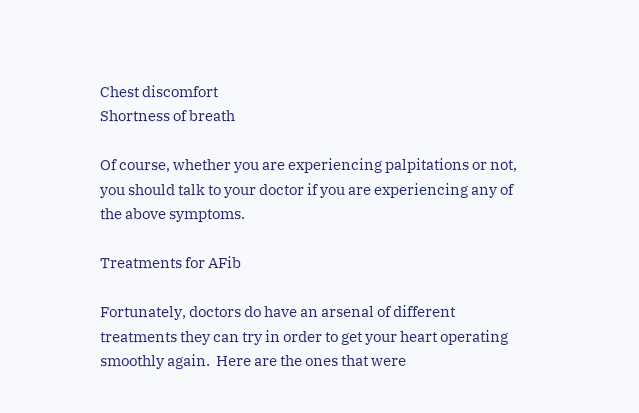Chest discomfort
Shortness of breath

Of course, whether you are experiencing palpitations or not, you should talk to your doctor if you are experiencing any of the above symptoms.

Treatments for AFib

Fortunately, doctors do have an arsenal of different treatments they can try in order to get your heart operating smoothly again.  Here are the ones that were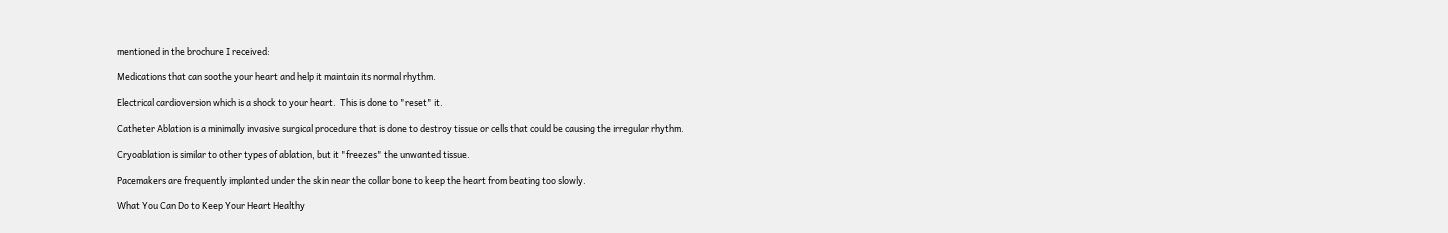mentioned in the brochure I received:

Medications that can soothe your heart and help it maintain its normal rhythm.

Electrical cardioversion which is a shock to your heart.  This is done to "reset" it.

Catheter Ablation is a minimally invasive surgical procedure that is done to destroy tissue or cells that could be causing the irregular rhythm.

Cryoablation is similar to other types of ablation, but it "freezes" the unwanted tissue.

Pacemakers are frequently implanted under the skin near the collar bone to keep the heart from beating too slowly.

What You Can Do to Keep Your Heart Healthy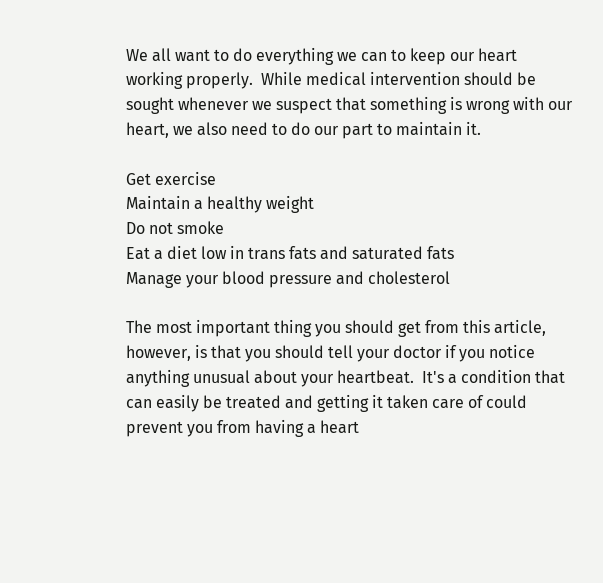We all want to do everything we can to keep our heart working properly.  While medical intervention should be sought whenever we suspect that something is wrong with our heart, we also need to do our part to maintain it.

Get exercise
Maintain a healthy weight
Do not smoke
Eat a diet low in trans fats and saturated fats
Manage your blood pressure and cholesterol

The most important thing you should get from this article, however, is that you should tell your doctor if you notice anything unusual about your heartbeat.  It's a condition that can easily be treated and getting it taken care of could prevent you from having a heart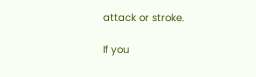attack or stroke.

If you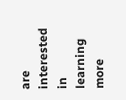are interested in learning more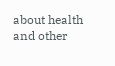about health and other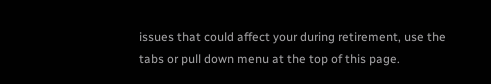issues that could affect your during retirement, use the tabs or pull down menu at the top of this page.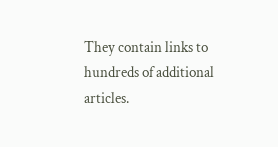They contain links to hundreds of additional articles.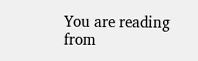You are reading from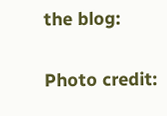the blog:

Photo credit: